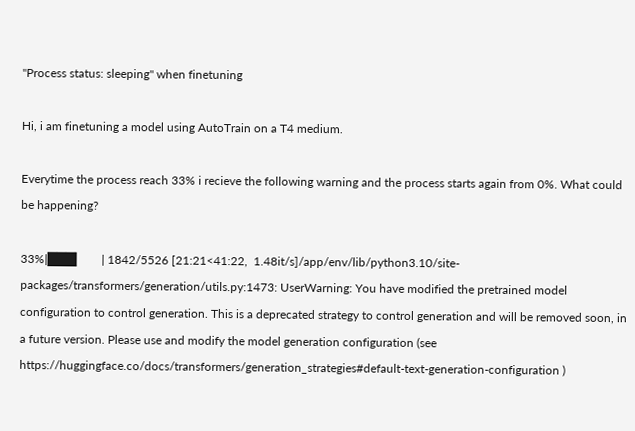"Process status: sleeping" when finetuning

Hi, i am finetuning a model using AutoTrain on a T4 medium.

Everytime the process reach 33% i recieve the following warning and the process starts again from 0%. What could be happening?

33%|███▎      | 1842/5526 [21:21<41:22,  1.48it/s]/app/env/lib/python3.10/site-packages/transformers/generation/utils.py:1473: UserWarning: You have modified the pretrained model configuration to control generation. This is a deprecated strategy to control generation and will be removed soon, in a future version. Please use and modify the model generation configuration (see https://huggingface.co/docs/transformers/generation_strategies#default-text-generation-configuration )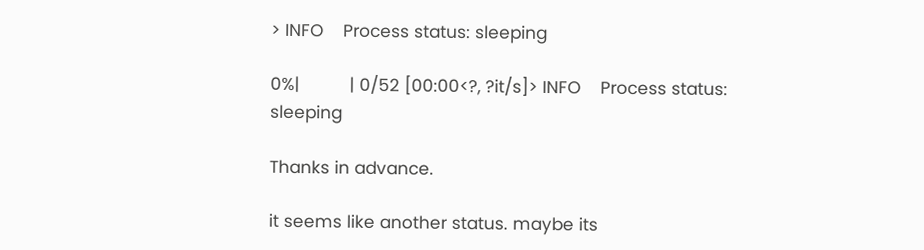> INFO    Process status: sleeping

0%|          | 0/52 [00:00<?, ?it/s]> INFO    Process status: sleeping

Thanks in advance.

it seems like another status. maybe its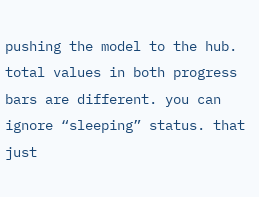pushing the model to the hub. total values in both progress bars are different. you can ignore “sleeping” status. that just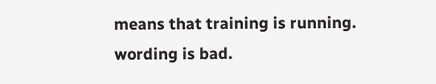means that training is running. wording is bad.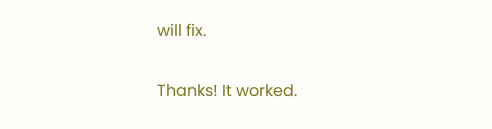will fix.

Thanks! It worked.